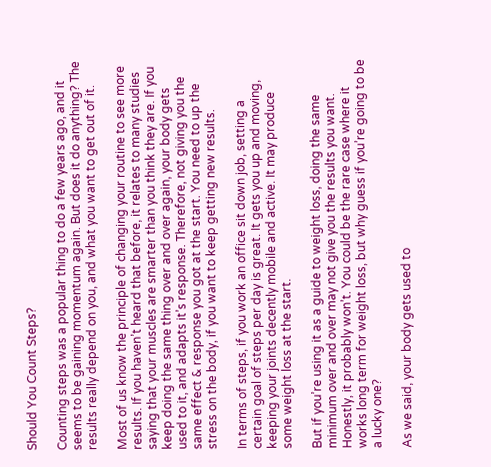Should You Count Steps?

Counting steps was a popular thing to do a few years ago, and it seems to be gaining momentum again. But does it do anything? The results really depend on you, and what you want to get out of it.

Most of us know the principle of changing your routine to see more results. If you haven’t heard that before, it relates to many studies saying that your muscles are smarter than you think they are. If you keep doing the same thing over and over again, your body gets used to it, and adapts it’s response. Therefore, not giving you the same effect & response you got at the start. You need to up the stress on the body, if you want to keep getting new results.

In terms of steps, if you work an office sit down job, setting a certain goal of steps per day is great. It gets you up and moving, keeping your joints decently mobile and active. It may produce some weight loss at the start.

But if you’re using it as a guide to weight loss, doing the same minimum over and over may not give you the results you want. Honestly, it probably won’t. You could be the rare case where it works long term for weight loss, but why guess if you’re going to be a lucky one?

As we said, your body gets used to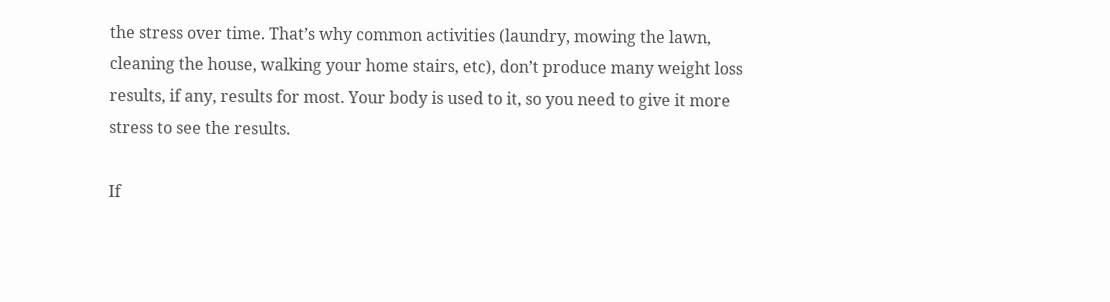the stress over time. That’s why common activities (laundry, mowing the lawn, cleaning the house, walking your home stairs, etc), don’t produce many weight loss results, if any, results for most. Your body is used to it, so you need to give it more stress to see the results.

If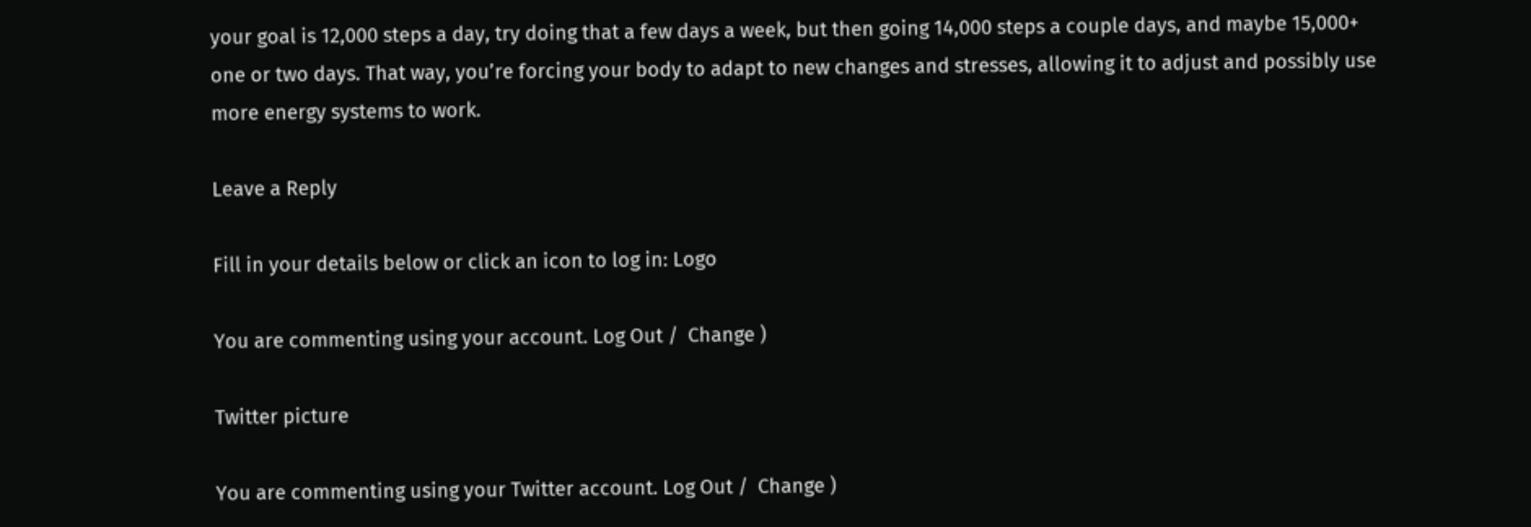your goal is 12,000 steps a day, try doing that a few days a week, but then going 14,000 steps a couple days, and maybe 15,000+ one or two days. That way, you’re forcing your body to adapt to new changes and stresses, allowing it to adjust and possibly use more energy systems to work.

Leave a Reply

Fill in your details below or click an icon to log in: Logo

You are commenting using your account. Log Out /  Change )

Twitter picture

You are commenting using your Twitter account. Log Out /  Change )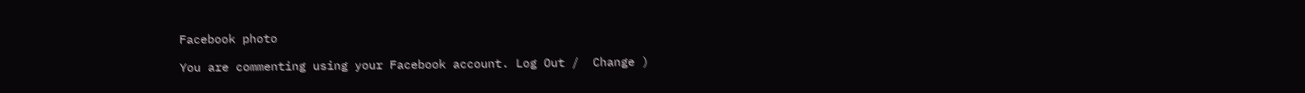Facebook photo

You are commenting using your Facebook account. Log Out /  Change )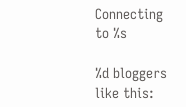Connecting to %s

%d bloggers like this: